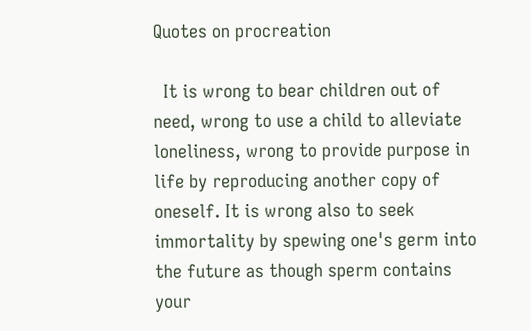Quotes on procreation

  It is wrong to bear children out of need, wrong to use a child to alleviate loneliness, wrong to provide purpose in life by reproducing another copy of oneself. It is wrong also to seek immortality by spewing one's germ into the future as though sperm contains your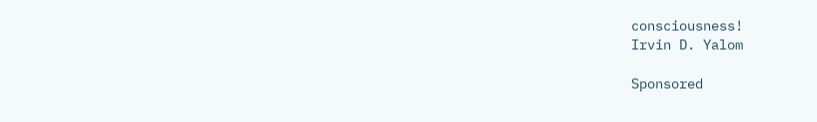consciousness!
Irvin D. Yalom

Sponsored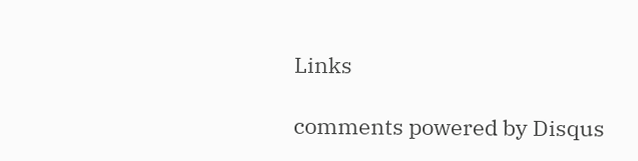Links

comments powered by Disqus